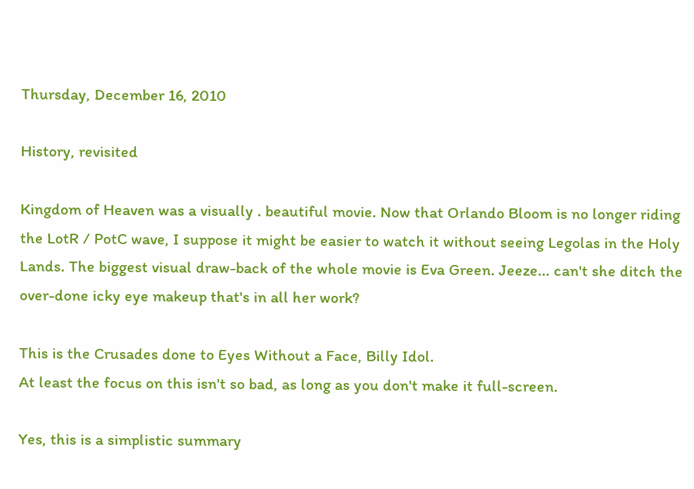Thursday, December 16, 2010

History, revisited

Kingdom of Heaven was a visually . beautiful movie. Now that Orlando Bloom is no longer riding the LotR / PotC wave, I suppose it might be easier to watch it without seeing Legolas in the Holy Lands. The biggest visual draw-back of the whole movie is Eva Green. Jeeze... can't she ditch the over-done icky eye makeup that's in all her work?

This is the Crusades done to Eyes Without a Face, Billy Idol.
At least the focus on this isn't so bad, as long as you don't make it full-screen.

Yes, this is a simplistic summary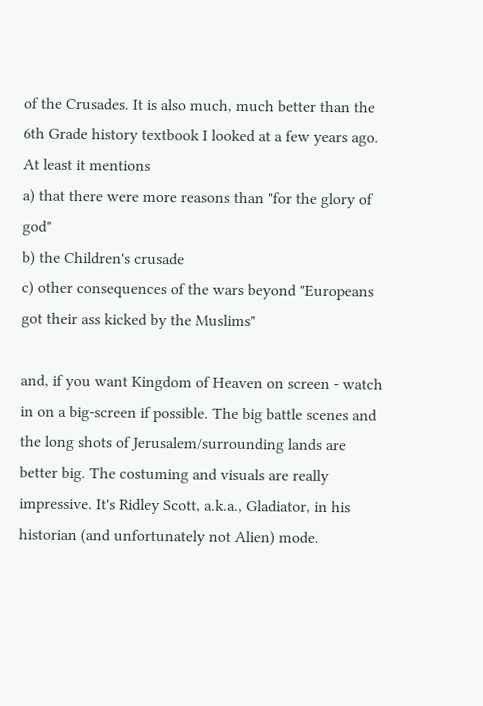of the Crusades. It is also much, much better than the 6th Grade history textbook I looked at a few years ago. At least it mentions
a) that there were more reasons than "for the glory of god"
b) the Children's crusade
c) other consequences of the wars beyond "Europeans got their ass kicked by the Muslims"

and, if you want Kingdom of Heaven on screen - watch in on a big-screen if possible. The big battle scenes and the long shots of Jerusalem/surrounding lands are better big. The costuming and visuals are really impressive. It's Ridley Scott, a.k.a., Gladiator, in his historian (and unfortunately not Alien) mode.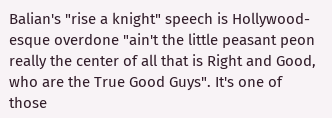Balian's "rise a knight" speech is Hollywood-esque overdone "ain't the little peasant peon really the center of all that is Right and Good, who are the True Good Guys". It's one of those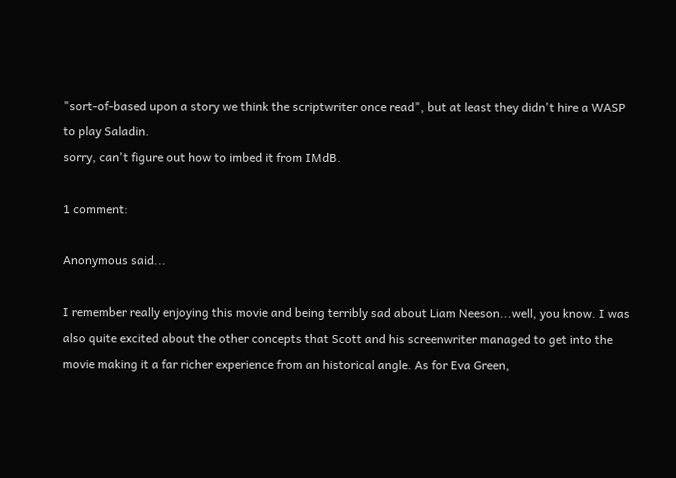"sort-of-based upon a story we think the scriptwriter once read", but at least they didn't hire a WASP to play Saladin.
sorry, can't figure out how to imbed it from IMdB.

1 comment:

Anonymous said...

I remember really enjoying this movie and being terribly sad about Liam Neeson...well, you know. I was also quite excited about the other concepts that Scott and his screenwriter managed to get into the movie making it a far richer experience from an historical angle. As for Eva Green,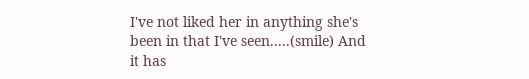I've not liked her in anything she's been in that I've seen.....(smile) And it has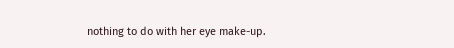nothing to do with her eye make-up.